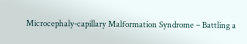Microcephaly-capillary Malformation Syndrome – Battling a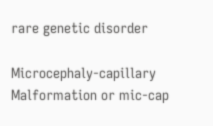rare genetic disorder

Microcephaly-capillary Malformation or mic-cap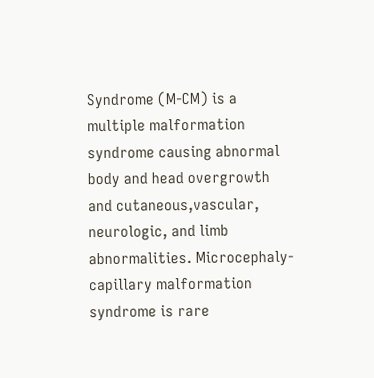Syndrome (M-CM) is a multiple malformation syndrome causing abnormal body and head overgrowth and cutaneous,vascular, neurologic, and limb abnormalities. Microcephaly-capillary malformation syndrome is rare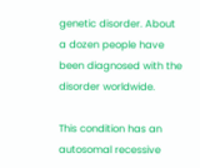genetic disorder. About a dozen people have been diagnosed with the disorder worldwide.

This condition has an autosomal recessive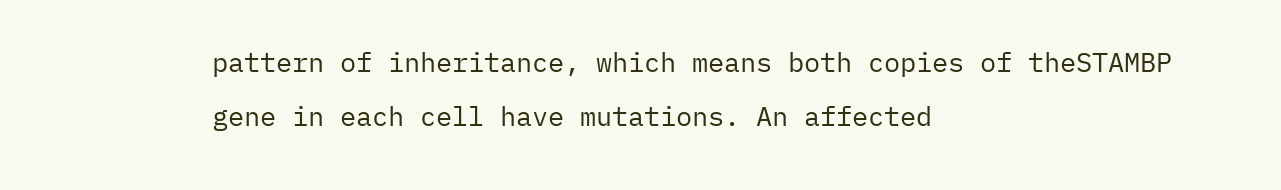pattern of inheritance, which means both copies of theSTAMBP gene in each cell have mutations. An affected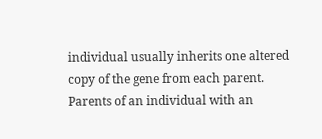individual usually inherits one altered copy of the gene from each parent. Parents of an individual with an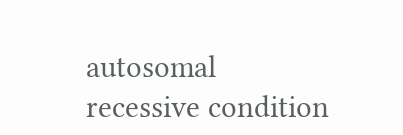autosomal recessive condition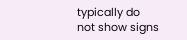typically do not show signs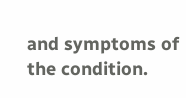and symptoms of the condition.